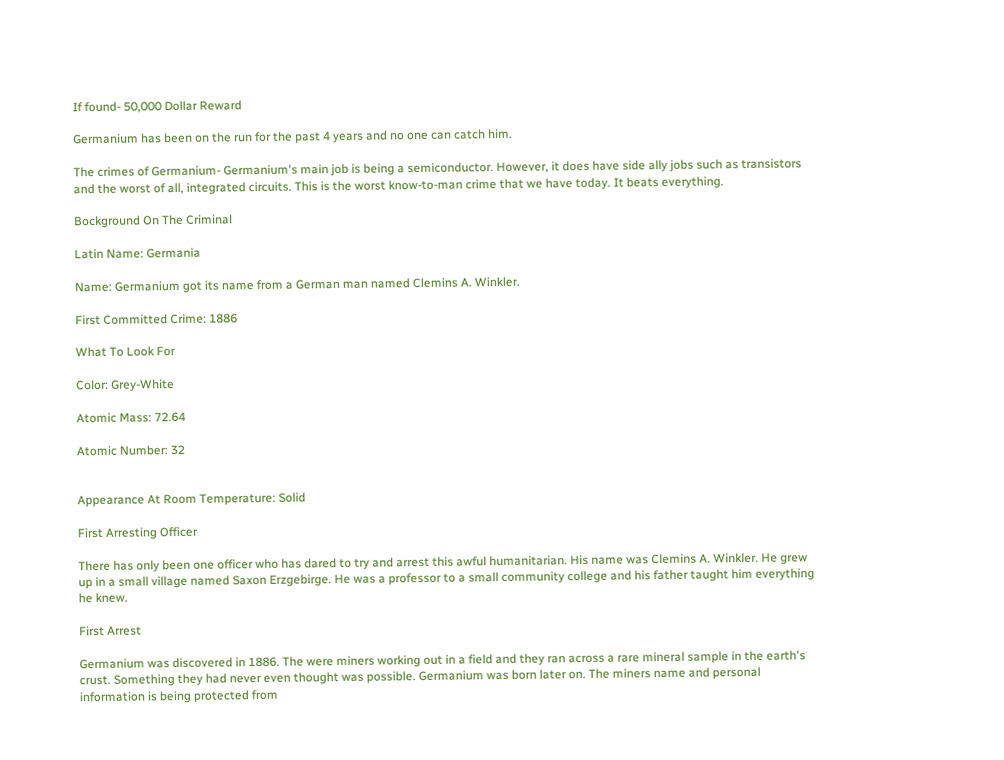If found- 50,000 Dollar Reward

Germanium has been on the run for the past 4 years and no one can catch him.

The crimes of Germanium- Germanium's main job is being a semiconductor. However, it does have side ally jobs such as transistors and the worst of all, integrated circuits. This is the worst know-to-man crime that we have today. It beats everything.

Bockground On The Criminal

Latin Name: Germania

Name: Germanium got its name from a German man named Clemins A. Winkler.

First Committed Crime: 1886

What To Look For

Color: Grey-White

Atomic Mass: 72.64

Atomic Number: 32


Appearance At Room Temperature: Solid

First Arresting Officer

There has only been one officer who has dared to try and arrest this awful humanitarian. His name was Clemins A. Winkler. He grew up in a small village named Saxon Erzgebirge. He was a professor to a small community college and his father taught him everything he knew.

First Arrest

Germanium was discovered in 1886. The were miners working out in a field and they ran across a rare mineral sample in the earth's crust. Something they had never even thought was possible. Germanium was born later on. The miners name and personal information is being protected from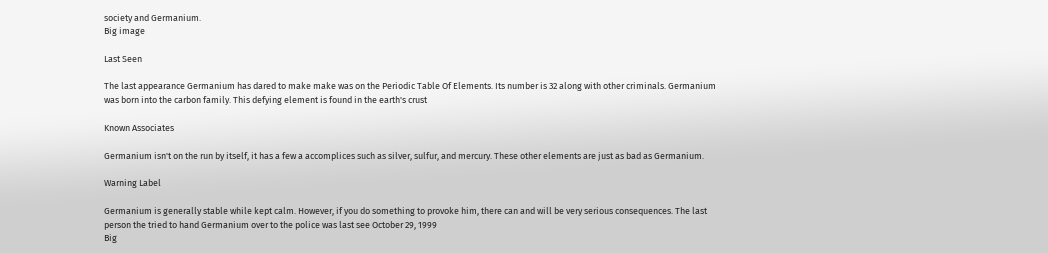society and Germanium.
Big image

Last Seen

The last appearance Germanium has dared to make make was on the Periodic Table Of Elements. Its number is 32 along with other criminals. Germanium was born into the carbon family. This defying element is found in the earth's crust

Known Associates

Germanium isn't on the run by itself, it has a few a accomplices such as silver, sulfur, and mercury. These other elements are just as bad as Germanium.

Warning Label

Germanium is generally stable while kept calm. However, if you do something to provoke him, there can and will be very serious consequences. The last person the tried to hand Germanium over to the police was last see October 29, 1999
Big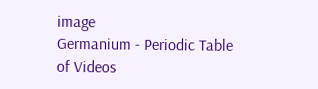image
Germanium - Periodic Table of Videos